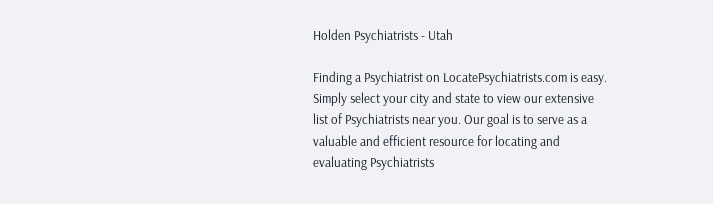Holden Psychiatrists - Utah

Finding a Psychiatrist on LocatePsychiatrists.com is easy. Simply select your city and state to view our extensive list of Psychiatrists near you. Our goal is to serve as a valuable and efficient resource for locating and evaluating Psychiatrists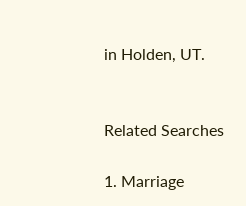in Holden, UT.


Related Searches

1. Marriage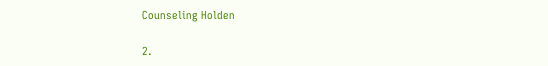Counseling Holden

2.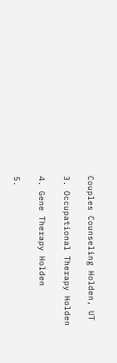Couples Counseling Holden, UT

3. Occupational Therapy Holden

4. Gene Therapy Holden

5.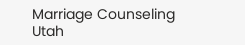Marriage Counseling Utah